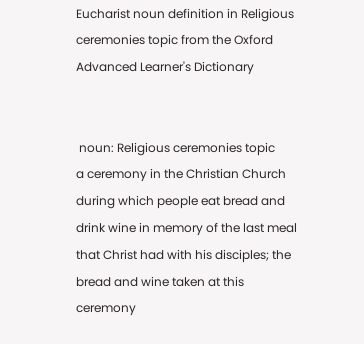Eucharist noun definition in Religious ceremonies topic from the Oxford Advanced Learner's Dictionary


 noun: Religious ceremonies topic
a ceremony in the Christian Church during which people eat bread and drink wine in memory of the last meal that Christ had with his disciples; the bread and wine taken at this ceremony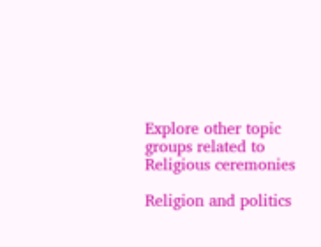Explore other topic groups related to Religious ceremonies

Religion and politics